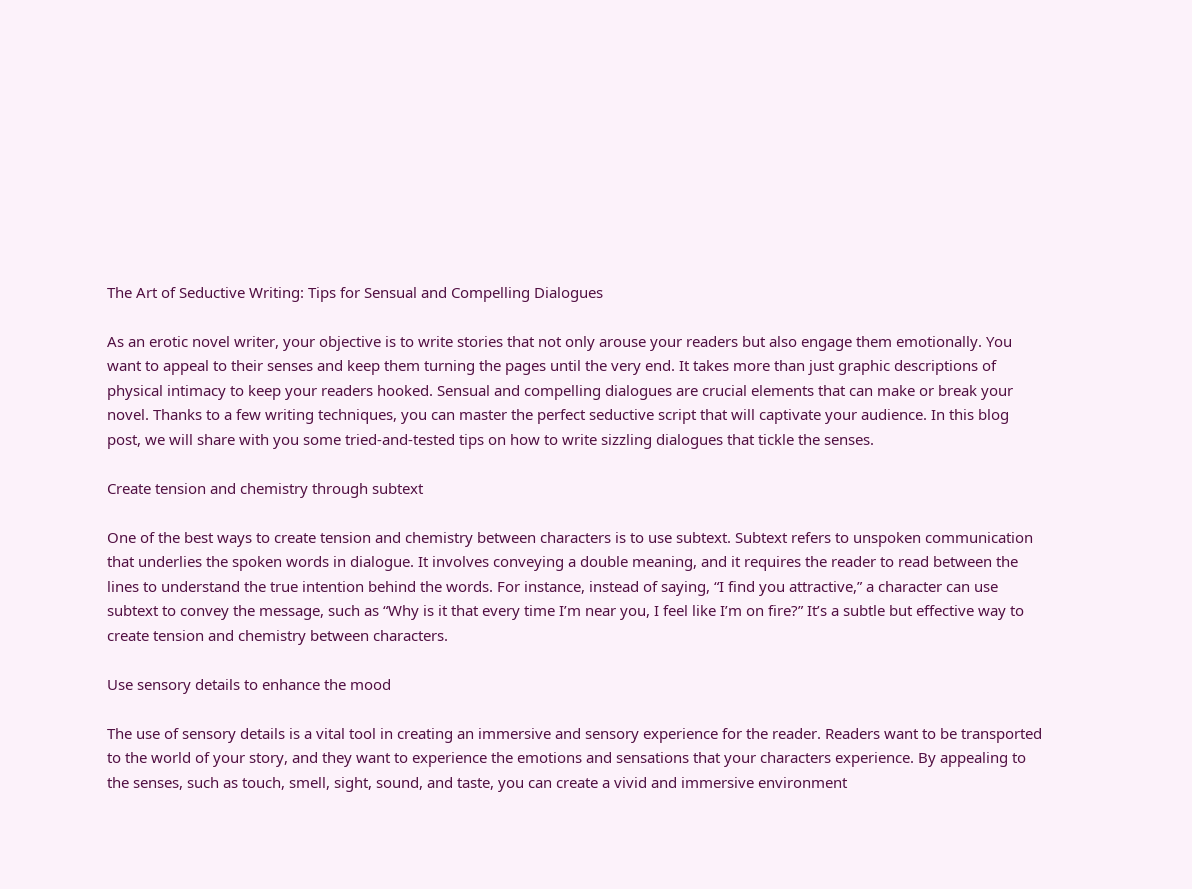The Art of Seductive Writing: Tips for Sensual and Compelling Dialogues

As an erotic novel writer, your objective is to write stories that not only arouse your readers but also engage them emotionally. You want to appeal to their senses and keep them turning the pages until the very end. It takes more than just graphic descriptions of physical intimacy to keep your readers hooked. Sensual and compelling dialogues are crucial elements that can make or break your novel. Thanks to a few writing techniques, you can master the perfect seductive script that will captivate your audience. In this blog post, we will share with you some tried-and-tested tips on how to write sizzling dialogues that tickle the senses.

Create tension and chemistry through subtext

One of the best ways to create tension and chemistry between characters is to use subtext. Subtext refers to unspoken communication that underlies the spoken words in dialogue. It involves conveying a double meaning, and it requires the reader to read between the lines to understand the true intention behind the words. For instance, instead of saying, “I find you attractive,” a character can use subtext to convey the message, such as “Why is it that every time I’m near you, I feel like I’m on fire?” It’s a subtle but effective way to create tension and chemistry between characters.

Use sensory details to enhance the mood

The use of sensory details is a vital tool in creating an immersive and sensory experience for the reader. Readers want to be transported to the world of your story, and they want to experience the emotions and sensations that your characters experience. By appealing to the senses, such as touch, smell, sight, sound, and taste, you can create a vivid and immersive environment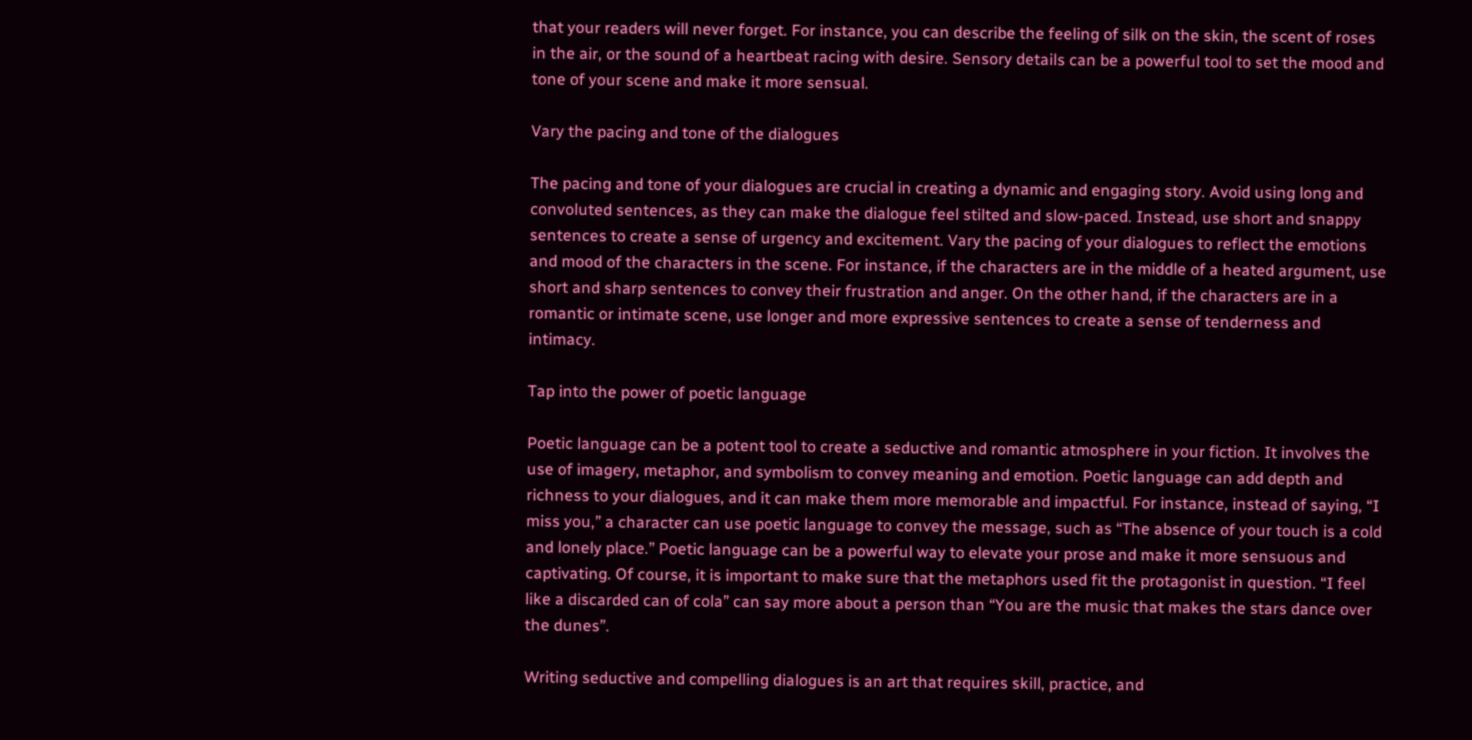that your readers will never forget. For instance, you can describe the feeling of silk on the skin, the scent of roses in the air, or the sound of a heartbeat racing with desire. Sensory details can be a powerful tool to set the mood and tone of your scene and make it more sensual.

Vary the pacing and tone of the dialogues

The pacing and tone of your dialogues are crucial in creating a dynamic and engaging story. Avoid using long and convoluted sentences, as they can make the dialogue feel stilted and slow-paced. Instead, use short and snappy sentences to create a sense of urgency and excitement. Vary the pacing of your dialogues to reflect the emotions and mood of the characters in the scene. For instance, if the characters are in the middle of a heated argument, use short and sharp sentences to convey their frustration and anger. On the other hand, if the characters are in a romantic or intimate scene, use longer and more expressive sentences to create a sense of tenderness and intimacy.

Tap into the power of poetic language

Poetic language can be a potent tool to create a seductive and romantic atmosphere in your fiction. It involves the use of imagery, metaphor, and symbolism to convey meaning and emotion. Poetic language can add depth and richness to your dialogues, and it can make them more memorable and impactful. For instance, instead of saying, “I miss you,” a character can use poetic language to convey the message, such as “The absence of your touch is a cold and lonely place.” Poetic language can be a powerful way to elevate your prose and make it more sensuous and captivating. Of course, it is important to make sure that the metaphors used fit the protagonist in question. “I feel like a discarded can of cola” can say more about a person than “You are the music that makes the stars dance over the dunes”.

Writing seductive and compelling dialogues is an art that requires skill, practice, and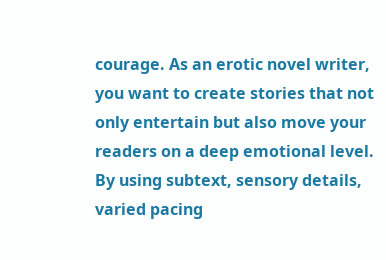courage. As an erotic novel writer, you want to create stories that not only entertain but also move your readers on a deep emotional level. By using subtext, sensory details, varied pacing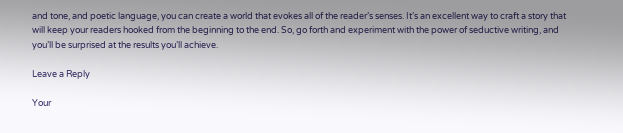and tone, and poetic language, you can create a world that evokes all of the reader’s senses. It’s an excellent way to craft a story that will keep your readers hooked from the beginning to the end. So, go forth and experiment with the power of seductive writing, and you’ll be surprised at the results you’ll achieve.

Leave a Reply

Your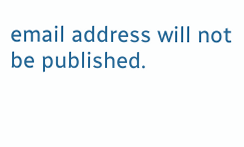email address will not be published.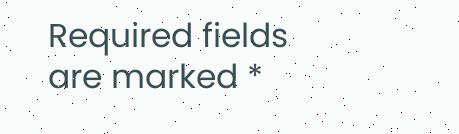Required fields are marked *